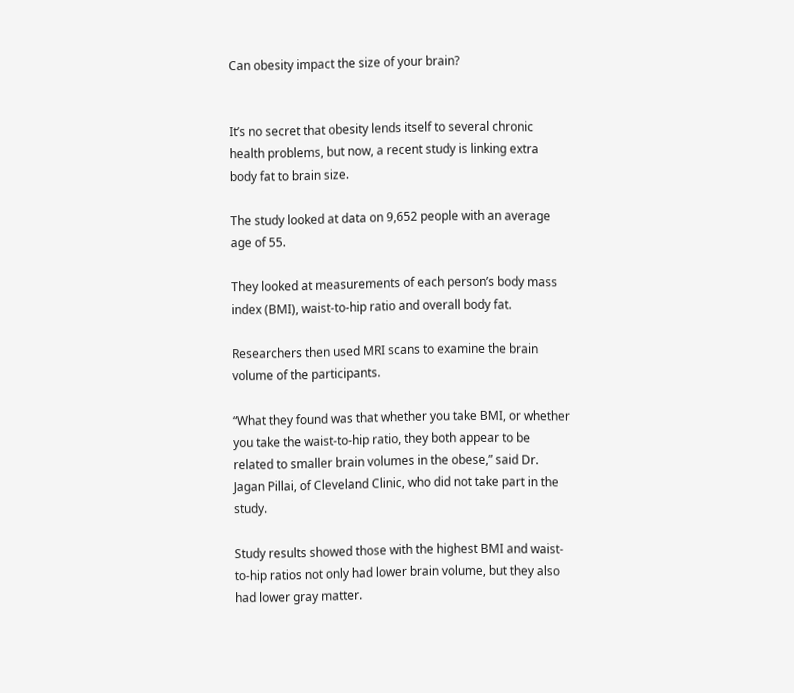Can obesity impact the size of your brain?


It’s no secret that obesity lends itself to several chronic health problems, but now, a recent study is linking extra body fat to brain size.

The study looked at data on 9,652 people with an average age of 55.

They looked at measurements of each person’s body mass index (BMI), waist-to-hip ratio and overall body fat.

Researchers then used MRI scans to examine the brain volume of the participants.

“What they found was that whether you take BMI, or whether you take the waist-to-hip ratio, they both appear to be related to smaller brain volumes in the obese,” said Dr. Jagan Pillai, of Cleveland Clinic, who did not take part in the study.

Study results showed those with the highest BMI and waist-to-hip ratios not only had lower brain volume, but they also had lower gray matter.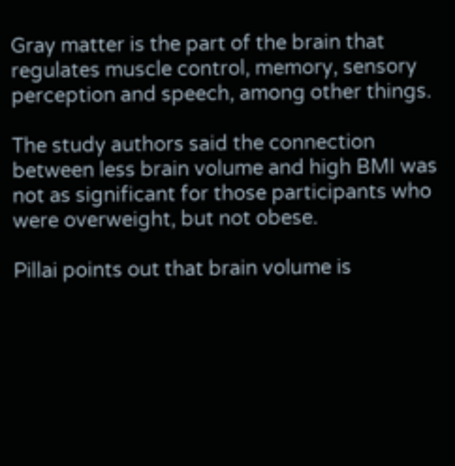Gray matter is the part of the brain that regulates muscle control, memory, sensory perception and speech, among other things.

The study authors said the connection between less brain volume and high BMI was not as significant for those participants who were overweight, but not obese.

Pillai points out that brain volume is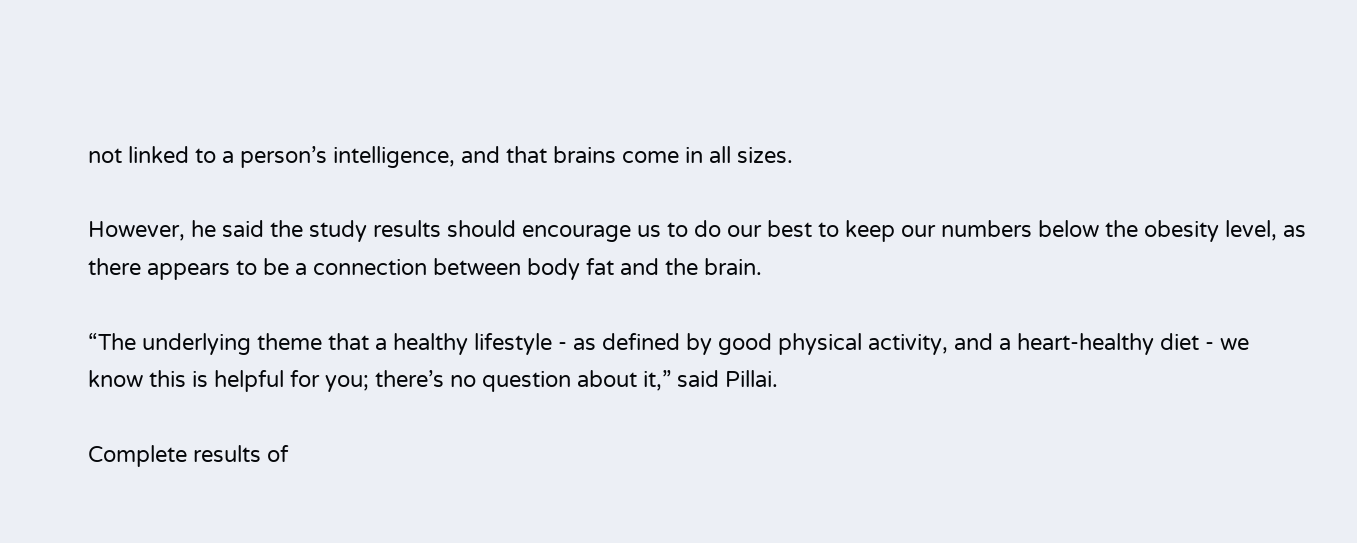not linked to a person’s intelligence, and that brains come in all sizes.

However, he said the study results should encourage us to do our best to keep our numbers below the obesity level, as there appears to be a connection between body fat and the brain.

“The underlying theme that a healthy lifestyle - as defined by good physical activity, and a heart-healthy diet - we know this is helpful for you; there’s no question about it,” said Pillai.

Complete results of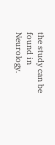the study can be found in Neurology.